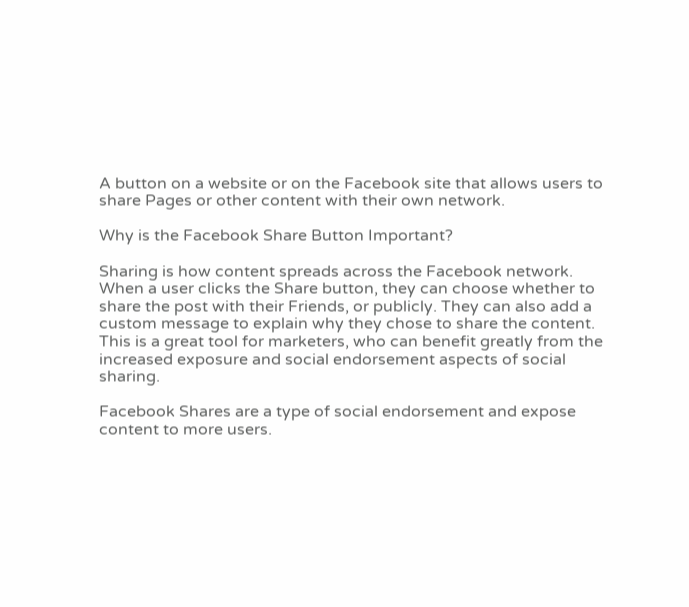A button on a website or on the Facebook site that allows users to share Pages or other content with their own network.

Why is the Facebook Share Button Important?

Sharing is how content spreads across the Facebook network. When a user clicks the Share button, they can choose whether to share the post with their Friends, or publicly. They can also add a custom message to explain why they chose to share the content. This is a great tool for marketers, who can benefit greatly from the increased exposure and social endorsement aspects of social sharing.

Facebook Shares are a type of social endorsement and expose content to more users.